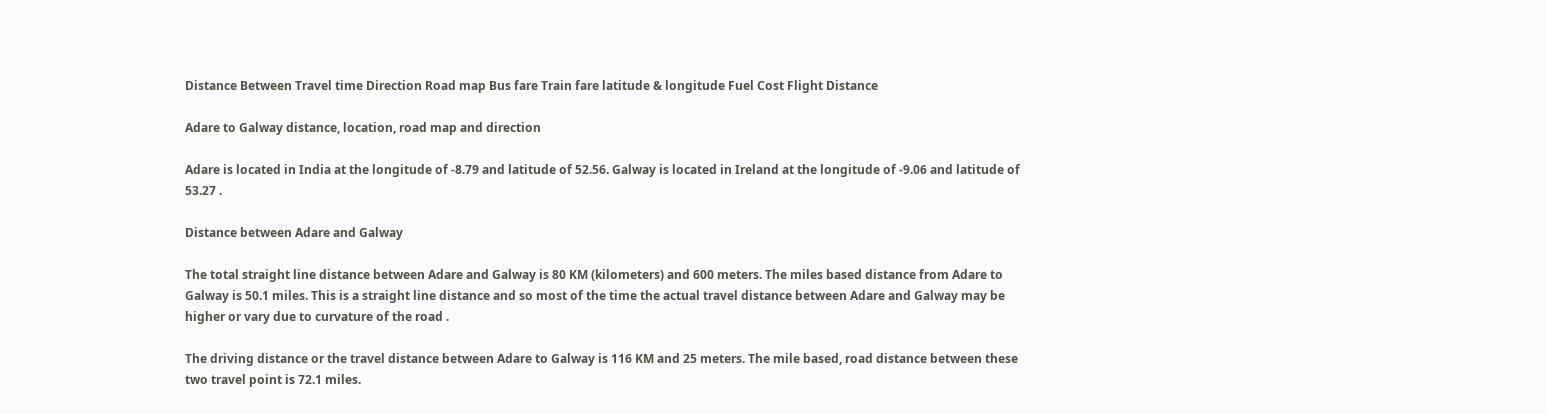Distance Between Travel time Direction Road map Bus fare Train fare latitude & longitude Fuel Cost Flight Distance

Adare to Galway distance, location, road map and direction

Adare is located in India at the longitude of -8.79 and latitude of 52.56. Galway is located in Ireland at the longitude of -9.06 and latitude of 53.27 .

Distance between Adare and Galway

The total straight line distance between Adare and Galway is 80 KM (kilometers) and 600 meters. The miles based distance from Adare to Galway is 50.1 miles. This is a straight line distance and so most of the time the actual travel distance between Adare and Galway may be higher or vary due to curvature of the road .

The driving distance or the travel distance between Adare to Galway is 116 KM and 25 meters. The mile based, road distance between these two travel point is 72.1 miles.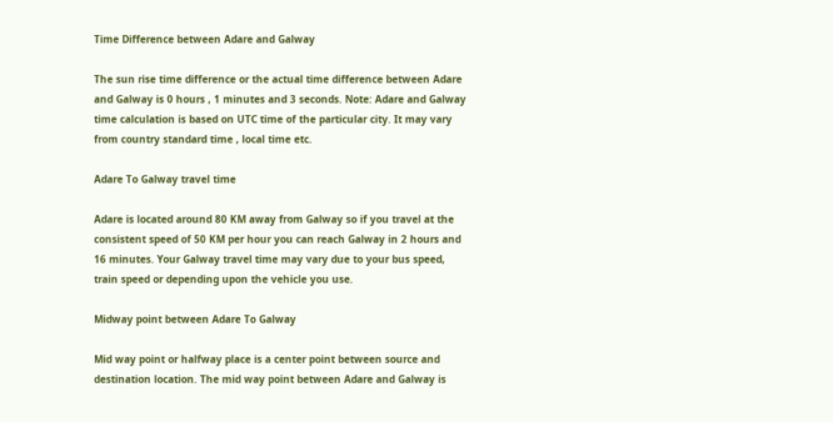Time Difference between Adare and Galway

The sun rise time difference or the actual time difference between Adare and Galway is 0 hours , 1 minutes and 3 seconds. Note: Adare and Galway time calculation is based on UTC time of the particular city. It may vary from country standard time , local time etc.

Adare To Galway travel time

Adare is located around 80 KM away from Galway so if you travel at the consistent speed of 50 KM per hour you can reach Galway in 2 hours and 16 minutes. Your Galway travel time may vary due to your bus speed, train speed or depending upon the vehicle you use.

Midway point between Adare To Galway

Mid way point or halfway place is a center point between source and destination location. The mid way point between Adare and Galway is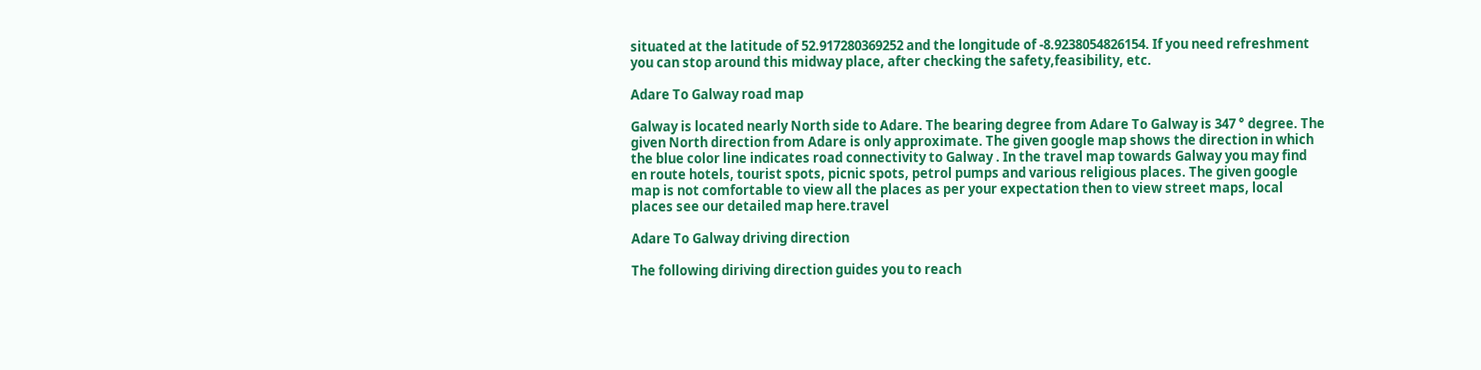situated at the latitude of 52.917280369252 and the longitude of -8.9238054826154. If you need refreshment you can stop around this midway place, after checking the safety,feasibility, etc.

Adare To Galway road map

Galway is located nearly North side to Adare. The bearing degree from Adare To Galway is 347 ° degree. The given North direction from Adare is only approximate. The given google map shows the direction in which the blue color line indicates road connectivity to Galway . In the travel map towards Galway you may find en route hotels, tourist spots, picnic spots, petrol pumps and various religious places. The given google map is not comfortable to view all the places as per your expectation then to view street maps, local places see our detailed map here.travel

Adare To Galway driving direction

The following diriving direction guides you to reach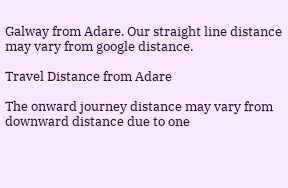Galway from Adare. Our straight line distance may vary from google distance.

Travel Distance from Adare

The onward journey distance may vary from downward distance due to one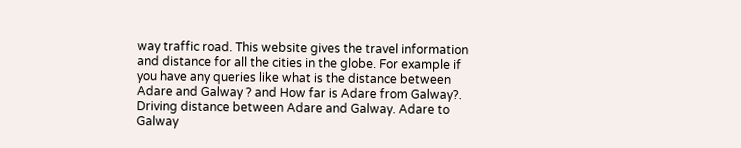way traffic road. This website gives the travel information and distance for all the cities in the globe. For example if you have any queries like what is the distance between Adare and Galway ? and How far is Adare from Galway?. Driving distance between Adare and Galway. Adare to Galway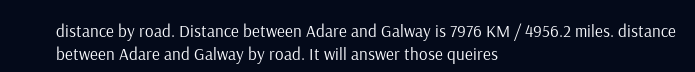distance by road. Distance between Adare and Galway is 7976 KM / 4956.2 miles. distance between Adare and Galway by road. It will answer those queires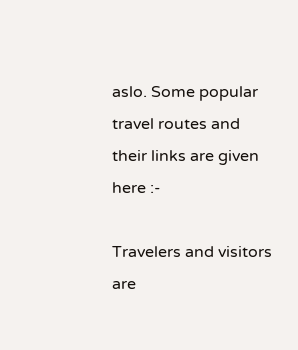aslo. Some popular travel routes and their links are given here :-

Travelers and visitors are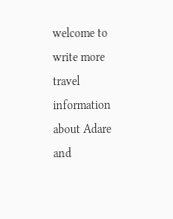welcome to write more travel information about Adare and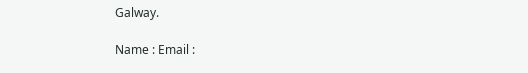Galway.

Name : Email :